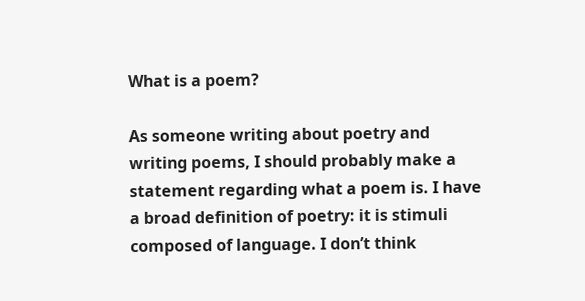What is a poem?

As someone writing about poetry and writing poems, I should probably make a statement regarding what a poem is. I have a broad definition of poetry: it is stimuli composed of language. I don’t think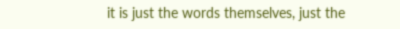it is just the words themselves, just the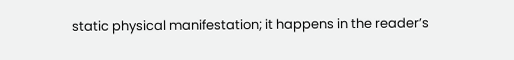static physical manifestation; it happens in the reader’s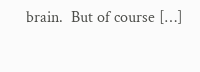brain.  But of course […]